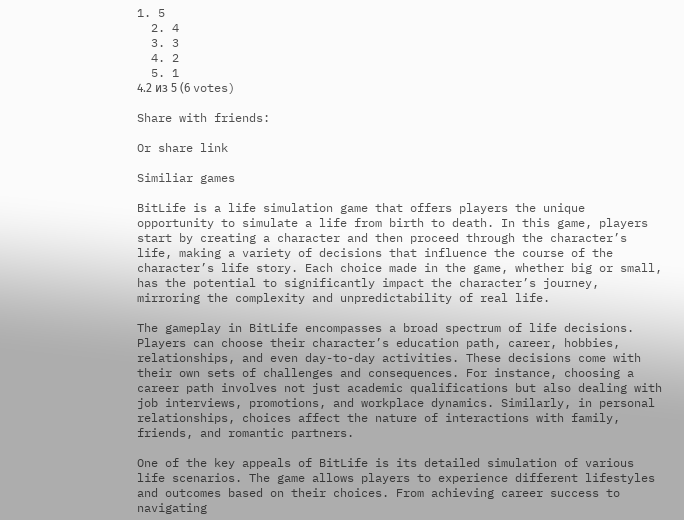1. 5
  2. 4
  3. 3
  4. 2
  5. 1
4.2 из 5 (6 votes)

Share with friends:

Or share link

Similiar games

BitLife is a life simulation game that offers players the unique opportunity to simulate a life from birth to death. In this game, players start by creating a character and then proceed through the character’s life, making a variety of decisions that influence the course of the character’s life story. Each choice made in the game, whether big or small, has the potential to significantly impact the character’s journey, mirroring the complexity and unpredictability of real life.

The gameplay in BitLife encompasses a broad spectrum of life decisions. Players can choose their character’s education path, career, hobbies, relationships, and even day-to-day activities. These decisions come with their own sets of challenges and consequences. For instance, choosing a career path involves not just academic qualifications but also dealing with job interviews, promotions, and workplace dynamics. Similarly, in personal relationships, choices affect the nature of interactions with family, friends, and romantic partners.

One of the key appeals of BitLife is its detailed simulation of various life scenarios. The game allows players to experience different lifestyles and outcomes based on their choices. From achieving career success to navigating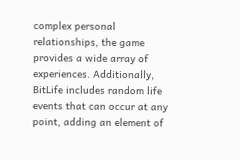complex personal relationships, the game provides a wide array of experiences. Additionally, BitLife includes random life events that can occur at any point, adding an element of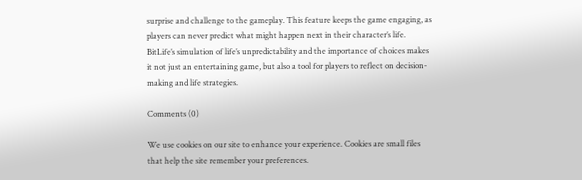surprise and challenge to the gameplay. This feature keeps the game engaging, as players can never predict what might happen next in their character’s life. BitLife’s simulation of life’s unpredictability and the importance of choices makes it not just an entertaining game, but also a tool for players to reflect on decision-making and life strategies.

Comments (0)

We use cookies on our site to enhance your experience. Cookies are small files that help the site remember your preferences.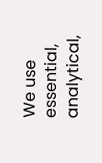We use essential, analytical,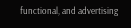functional, and advertising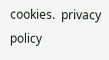cookies.  privacy policy